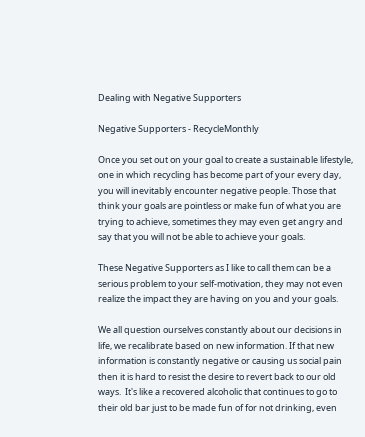Dealing with Negative Supporters

Negative Supporters - RecycleMonthly

Once you set out on your goal to create a sustainable lifestyle, one in which recycling has become part of your every day, you will inevitably encounter negative people. Those that think your goals are pointless or make fun of what you are trying to achieve, sometimes they may even get angry and say that you will not be able to achieve your goals.

These Negative Supporters as I like to call them can be a serious problem to your self-motivation, they may not even realize the impact they are having on you and your goals.

We all question ourselves constantly about our decisions in life, we recalibrate based on new information. If that new information is constantly negative or causing us social pain then it is hard to resist the desire to revert back to our old ways.  It's like a recovered alcoholic that continues to go to their old bar just to be made fun of for not drinking, even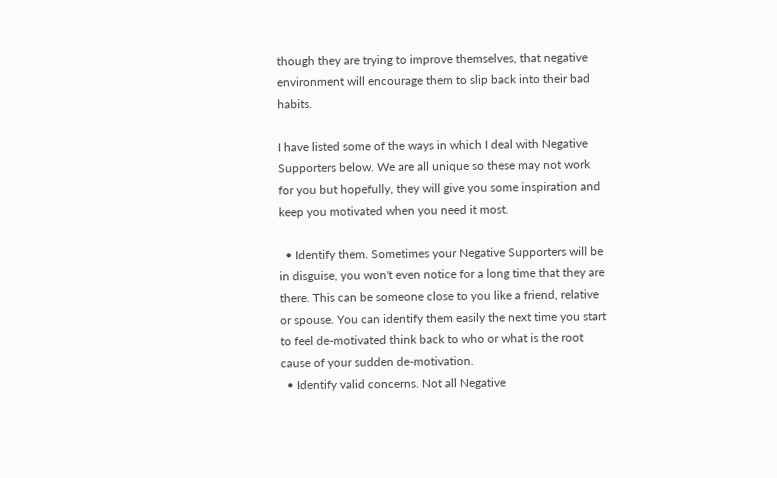though they are trying to improve themselves, that negative environment will encourage them to slip back into their bad habits.

I have listed some of the ways in which I deal with Negative Supporters below. We are all unique so these may not work for you but hopefully, they will give you some inspiration and keep you motivated when you need it most.

  • Identify them. Sometimes your Negative Supporters will be in disguise, you won't even notice for a long time that they are there. This can be someone close to you like a friend, relative or spouse. You can identify them easily the next time you start to feel de-motivated think back to who or what is the root cause of your sudden de-motivation.
  • Identify valid concerns. Not all Negative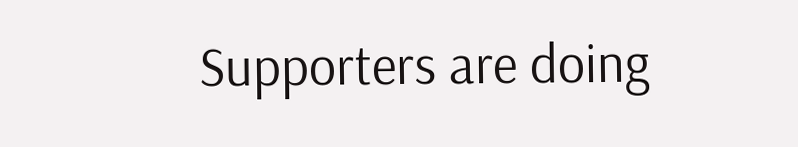Supporters are doing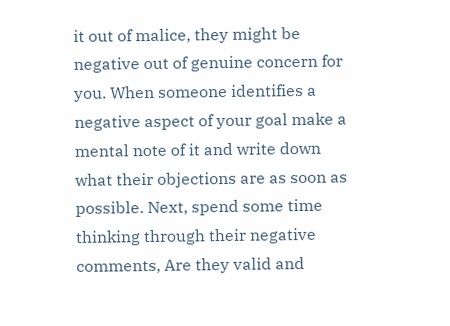it out of malice, they might be negative out of genuine concern for you. When someone identifies a negative aspect of your goal make a mental note of it and write down what their objections are as soon as possible. Next, spend some time thinking through their negative comments, Are they valid and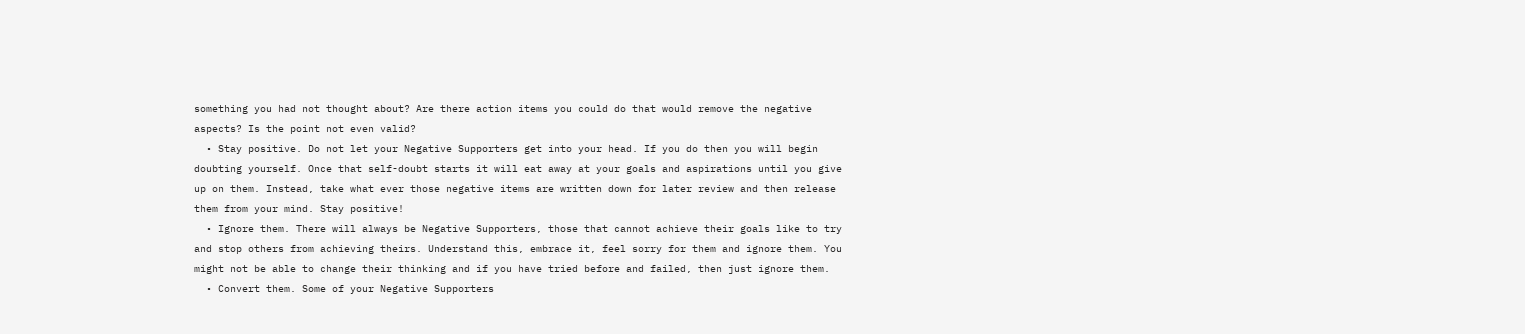something you had not thought about? Are there action items you could do that would remove the negative aspects? Is the point not even valid?
  • Stay positive. Do not let your Negative Supporters get into your head. If you do then you will begin doubting yourself. Once that self-doubt starts it will eat away at your goals and aspirations until you give up on them. Instead, take what ever those negative items are written down for later review and then release them from your mind. Stay positive!
  • Ignore them. There will always be Negative Supporters, those that cannot achieve their goals like to try and stop others from achieving theirs. Understand this, embrace it, feel sorry for them and ignore them. You might not be able to change their thinking and if you have tried before and failed, then just ignore them.
  • Convert them. Some of your Negative Supporters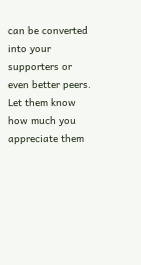can be converted into your supporters or even better peers. Let them know how much you appreciate them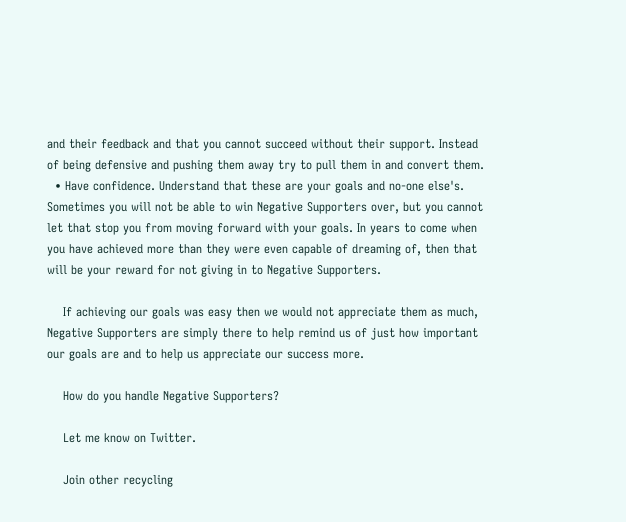and their feedback and that you cannot succeed without their support. Instead of being defensive and pushing them away try to pull them in and convert them.
  • Have confidence. Understand that these are your goals and no-one else's. Sometimes you will not be able to win Negative Supporters over, but you cannot let that stop you from moving forward with your goals. In years to come when you have achieved more than they were even capable of dreaming of, then that will be your reward for not giving in to Negative Supporters.

    If achieving our goals was easy then we would not appreciate them as much, Negative Supporters are simply there to help remind us of just how important our goals are and to help us appreciate our success more.

    How do you handle Negative Supporters?

    Let me know on Twitter.

    Join other recycling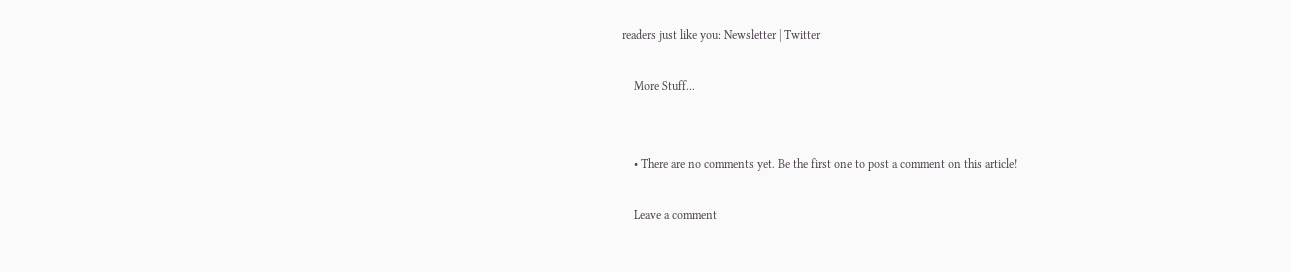readers just like you: Newsletter | Twitter

    More Stuff...


    • There are no comments yet. Be the first one to post a comment on this article!

    Leave a comment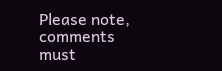Please note, comments must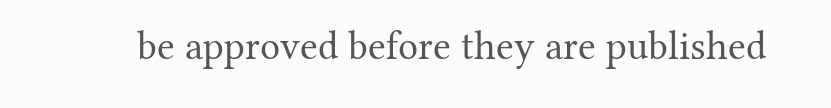be approved before they are published